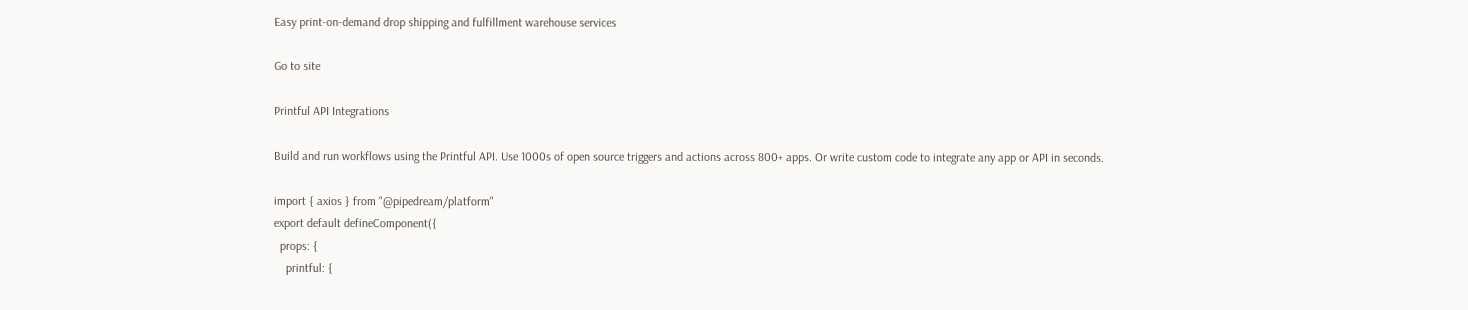Easy print-on-demand drop shipping and fulfillment warehouse services

Go to site

Printful API Integrations

Build and run workflows using the Printful API. Use 1000s of open source triggers and actions across 800+ apps. Or write custom code to integrate any app or API in seconds.

import { axios } from "@pipedream/platform"
export default defineComponent({
  props: {
    printful: {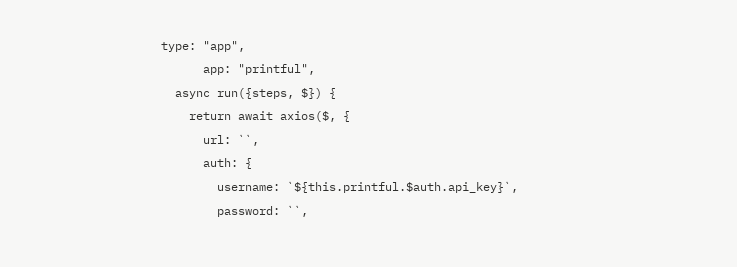type: "app",
      app: "printful",
  async run({steps, $}) {
    return await axios($, {
      url: ``,
      auth: {
        username: `${this.printful.$auth.api_key}`,
        password: ``,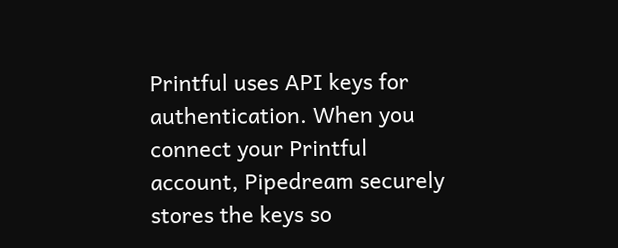Printful uses API keys for authentication. When you connect your Printful account, Pipedream securely stores the keys so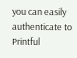you can easily authenticate to Printful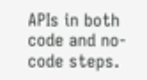APIs in both code and no-code steps.